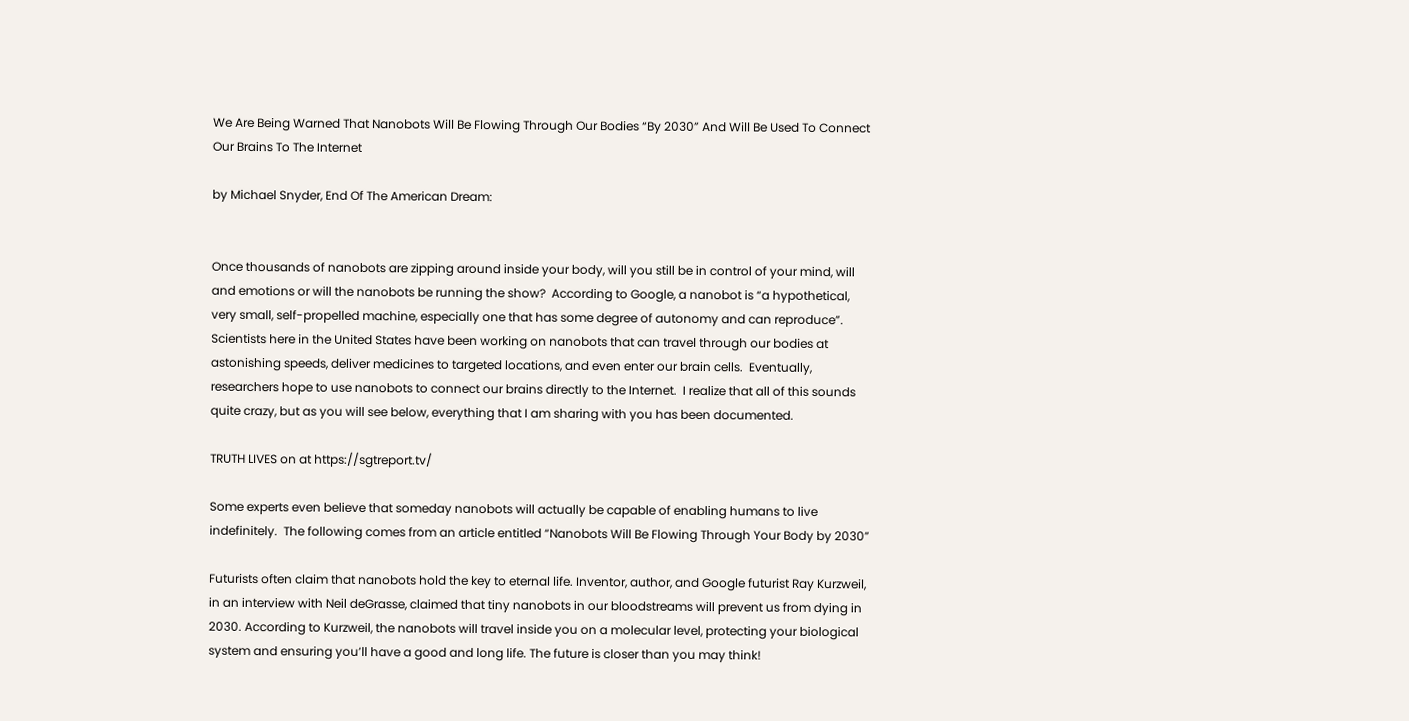We Are Being Warned That Nanobots Will Be Flowing Through Our Bodies “By 2030” And Will Be Used To Connect Our Brains To The Internet

by Michael Snyder, End Of The American Dream:


Once thousands of nanobots are zipping around inside your body, will you still be in control of your mind, will and emotions or will the nanobots be running the show?  According to Google, a nanobot is “a hypothetical, very small, self-propelled machine, especially one that has some degree of autonomy and can reproduce”.  Scientists here in the United States have been working on nanobots that can travel through our bodies at astonishing speeds, deliver medicines to targeted locations, and even enter our brain cells.  Eventually, researchers hope to use nanobots to connect our brains directly to the Internet.  I realize that all of this sounds quite crazy, but as you will see below, everything that I am sharing with you has been documented.

TRUTH LIVES on at https://sgtreport.tv/

Some experts even believe that someday nanobots will actually be capable of enabling humans to live indefinitely.  The following comes from an article entitled “Nanobots Will Be Flowing Through Your Body by 2030”

Futurists often claim that nanobots hold the key to eternal life. Inventor, author, and Google futurist Ray Kurzweil, in an interview with Neil deGrasse, claimed that tiny nanobots in our bloodstreams will prevent us from dying in 2030. According to Kurzweil, the nanobots will travel inside you on a molecular level, protecting your biological system and ensuring you’ll have a good and long life. The future is closer than you may think!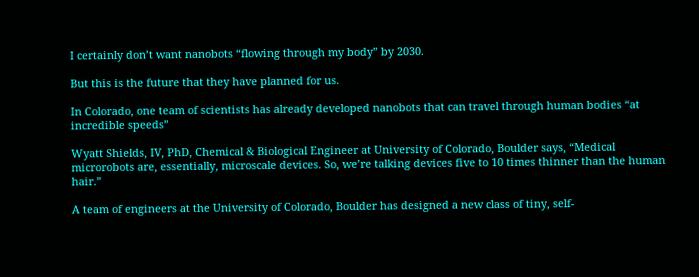I certainly don’t want nanobots “flowing through my body” by 2030.

But this is the future that they have planned for us.

In Colorado, one team of scientists has already developed nanobots that can travel through human bodies “at incredible speeds”

Wyatt Shields, IV, PhD, Chemical & Biological Engineer at University of Colorado, Boulder says, “Medical microrobots are, essentially, microscale devices. So, we’re talking devices five to 10 times thinner than the human hair.”

A team of engineers at the University of Colorado, Boulder has designed a new class of tiny, self-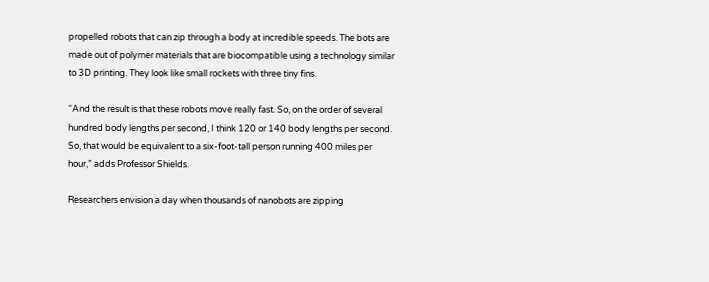propelled robots that can zip through a body at incredible speeds. The bots are made out of polymer materials that are biocompatible using a technology similar to 3D printing. They look like small rockets with three tiny fins.

“And the result is that these robots move really fast. So, on the order of several hundred body lengths per second, I think 120 or 140 body lengths per second. So, that would be equivalent to a six-foot-tall person running 400 miles per hour,” adds Professor Shields.

Researchers envision a day when thousands of nanobots are zipping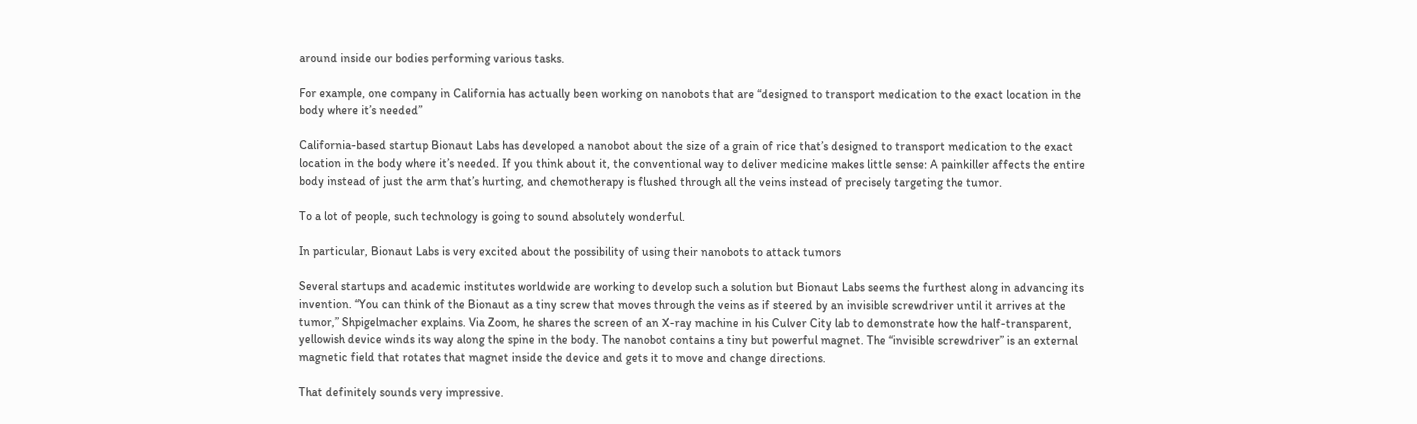around inside our bodies performing various tasks.

For example, one company in California has actually been working on nanobots that are “designed to transport medication to the exact location in the body where it’s needed”

California-based startup Bionaut Labs has developed a nanobot about the size of a grain of rice that’s designed to transport medication to the exact location in the body where it’s needed. If you think about it, the conventional way to deliver medicine makes little sense: A painkiller affects the entire body instead of just the arm that’s hurting, and chemotherapy is flushed through all the veins instead of precisely targeting the tumor.

To a lot of people, such technology is going to sound absolutely wonderful.

In particular, Bionaut Labs is very excited about the possibility of using their nanobots to attack tumors

Several startups and academic institutes worldwide are working to develop such a solution but Bionaut Labs seems the furthest along in advancing its invention. “You can think of the Bionaut as a tiny screw that moves through the veins as if steered by an invisible screwdriver until it arrives at the tumor,” Shpigelmacher explains. Via Zoom, he shares the screen of an X-ray machine in his Culver City lab to demonstrate how the half-transparent, yellowish device winds its way along the spine in the body. The nanobot contains a tiny but powerful magnet. The “invisible screwdriver” is an external magnetic field that rotates that magnet inside the device and gets it to move and change directions.

That definitely sounds very impressive.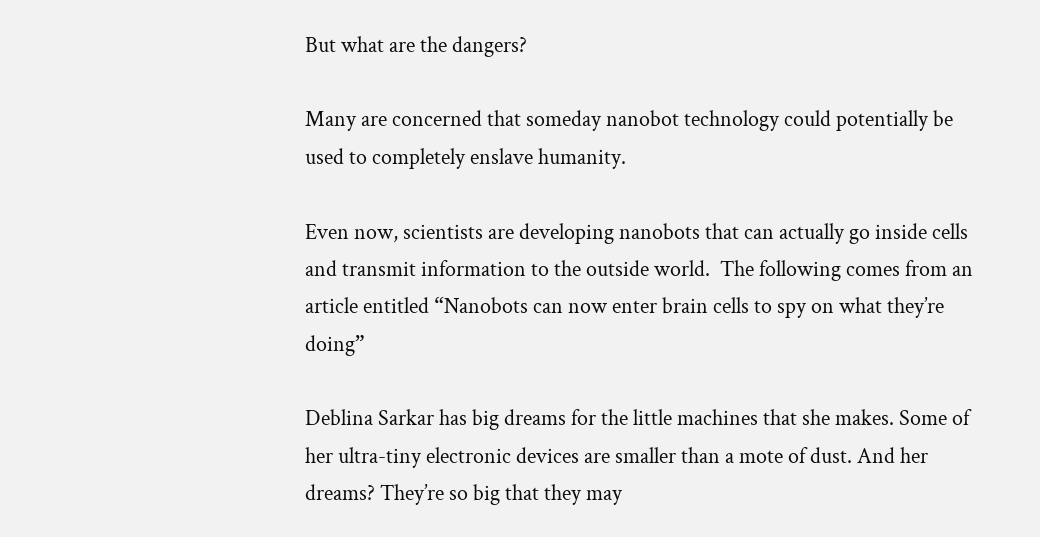But what are the dangers?

Many are concerned that someday nanobot technology could potentially be used to completely enslave humanity.

Even now, scientists are developing nanobots that can actually go inside cells and transmit information to the outside world.  The following comes from an article entitled “Nanobots can now enter brain cells to spy on what they’re doing”

Deblina Sarkar has big dreams for the little machines that she makes. Some of her ultra-tiny electronic devices are smaller than a mote of dust. And her dreams? They’re so big that they may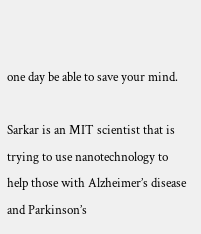one day be able to save your mind.

Sarkar is an MIT scientist that is trying to use nanotechnology to help those with Alzheimer’s disease and Parkinson’s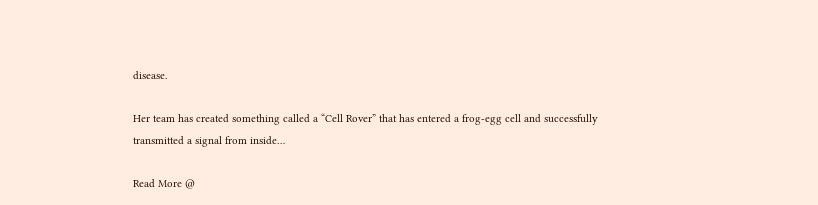disease.

Her team has created something called a “Cell Rover” that has entered a frog-egg cell and successfully transmitted a signal from inside…

Read More @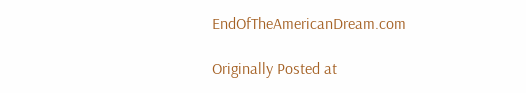EndOfTheAmericanDream.com

Originally Posted at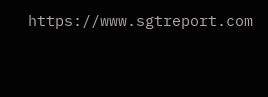https://www.sgtreport.com